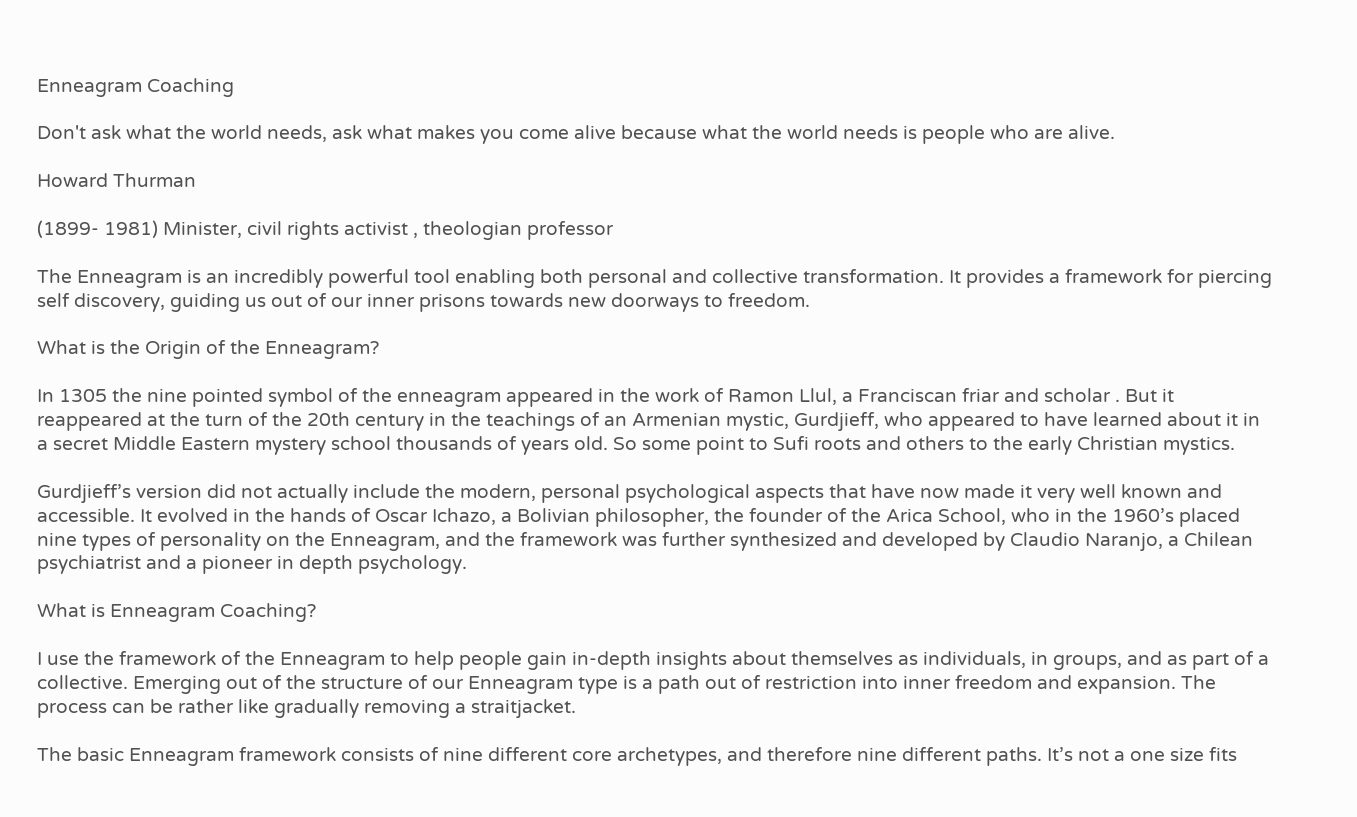Enneagram Coaching

Don't ask what the world needs, ask what makes you come alive because what the world needs is people who are alive.

Howard Thurman

(1899- 1981) Minister, civil rights activist , theologian professor

The Enneagram is an incredibly powerful tool enabling both personal and collective transformation. It provides a framework for piercing self discovery, guiding us out of our inner prisons towards new doorways to freedom.

What is the Origin of the Enneagram?

In 1305 the nine pointed symbol of the enneagram appeared in the work of Ramon Llul, a Franciscan friar and scholar . But it reappeared at the turn of the 20th century in the teachings of an Armenian mystic, Gurdjieff, who appeared to have learned about it in a secret Middle Eastern mystery school thousands of years old. So some point to Sufi roots and others to the early Christian mystics.

Gurdjieff’s version did not actually include the modern, personal psychological aspects that have now made it very well known and accessible. It evolved in the hands of Oscar Ichazo, a Bolivian philosopher, the founder of the Arica School, who in the 1960’s placed nine types of personality on the Enneagram, and the framework was further synthesized and developed by Claudio Naranjo, a Chilean psychiatrist and a pioneer in depth psychology.

What is Enneagram Coaching?

I use the framework of the Enneagram to help people gain in-depth insights about themselves as individuals, in groups, and as part of a collective. Emerging out of the structure of our Enneagram type is a path out of restriction into inner freedom and expansion. The process can be rather like gradually removing a straitjacket.

The basic Enneagram framework consists of nine different core archetypes, and therefore nine different paths. It’s not a one size fits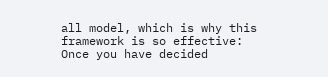all model, which is why this framework is so effective: Once you have decided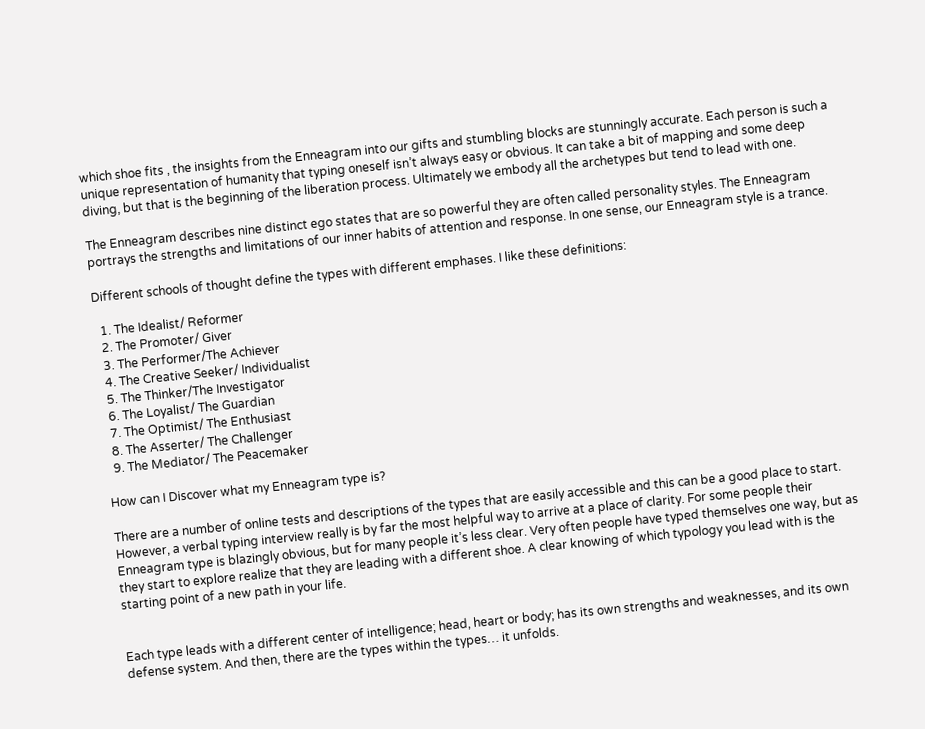which shoe fits , the insights from the Enneagram into our gifts and stumbling blocks are stunningly accurate. Each person is such a unique representation of humanity that typing oneself isn’t always easy or obvious. It can take a bit of mapping and some deep diving, but that is the beginning of the liberation process. Ultimately we embody all the archetypes but tend to lead with one.

The Enneagram describes nine distinct ego states that are so powerful they are often called personality styles. The Enneagram portrays the strengths and limitations of our inner habits of attention and response. In one sense, our Enneagram style is a trance.

Different schools of thought define the types with different emphases. I like these definitions:

  1. The Idealist/ Reformer
  2. The Promoter/ Giver
  3. The Performer/The Achiever
  4. The Creative Seeker/ Individualist
  5. The Thinker/The Investigator
  6. The Loyalist/ The Guardian
  7. The Optimist/ The Enthusiast
  8. The Asserter/ The Challenger
  9. The Mediator/ The Peacemaker

How can I Discover what my Enneagram type is?

There are a number of online tests and descriptions of the types that are easily accessible and this can be a good place to start. However, a verbal typing interview really is by far the most helpful way to arrive at a place of clarity. For some people their Enneagram type is blazingly obvious, but for many people it’s less clear. Very often people have typed themselves one way, but as they start to explore realize that they are leading with a different shoe. A clear knowing of which typology you lead with is the starting point of a new path in your life.


Each type leads with a different center of intelligence; head, heart or body; has its own strengths and weaknesses, and its own defense system. And then, there are the types within the types… it unfolds.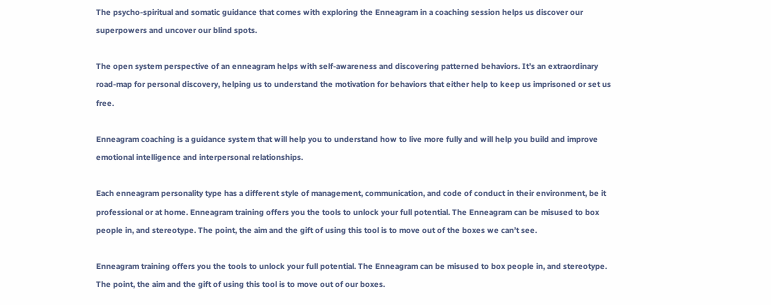The psycho-spiritual and somatic guidance that comes with exploring the Enneagram in a coaching session helps us discover our superpowers and uncover our blind spots.

The open system perspective of an enneagram helps with self-awareness and discovering patterned behaviors. It’s an extraordinary road-map for personal discovery, helping us to understand the motivation for behaviors that either help to keep us imprisoned or set us free.

Enneagram coaching is a guidance system that will help you to understand how to live more fully and will help you build and improve emotional intelligence and interpersonal relationships.

Each enneagram personality type has a different style of management, communication, and code of conduct in their environment, be it professional or at home. Enneagram training offers you the tools to unlock your full potential. The Enneagram can be misused to box people in, and stereotype. The point, the aim and the gift of using this tool is to move out of the boxes we can’t see.

Enneagram training offers you the tools to unlock your full potential. The Enneagram can be misused to box people in, and stereotype. The point, the aim and the gift of using this tool is to move out of our boxes.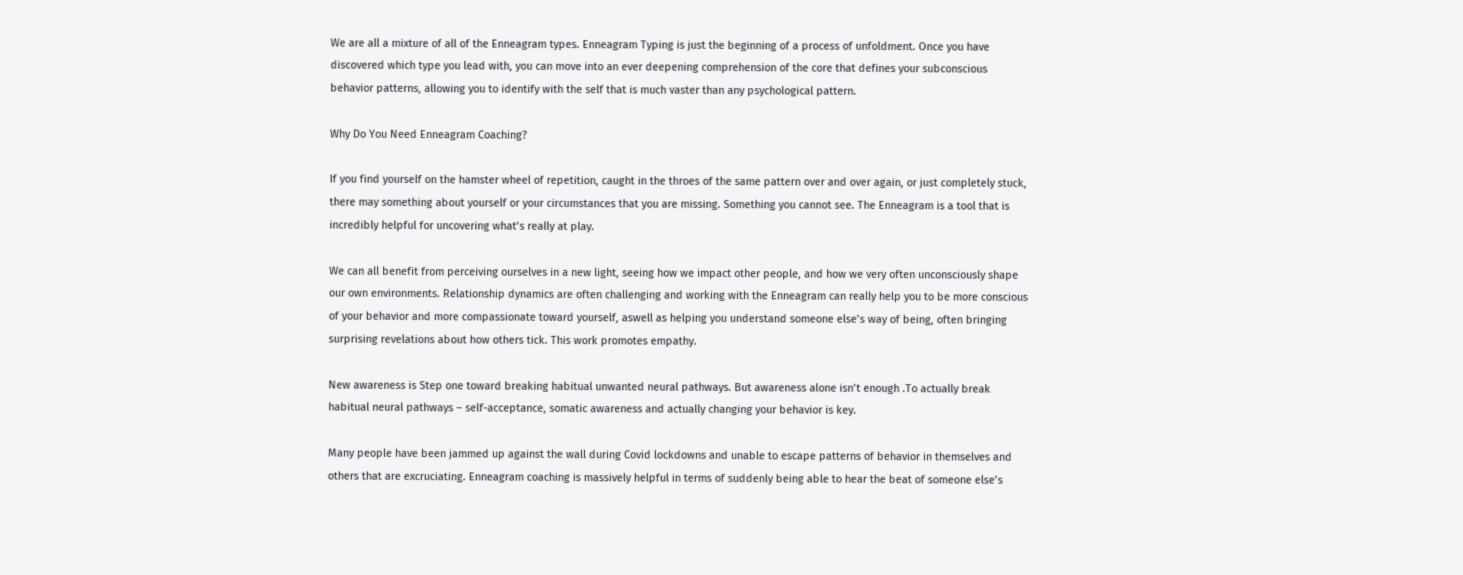We are all a mixture of all of the Enneagram types. Enneagram Typing is just the beginning of a process of unfoldment. Once you have discovered which type you lead with, you can move into an ever deepening comprehension of the core that defines your subconscious behavior patterns, allowing you to identify with the self that is much vaster than any psychological pattern.

Why Do You Need Enneagram Coaching?

If you find yourself on the hamster wheel of repetition, caught in the throes of the same pattern over and over again, or just completely stuck, there may something about yourself or your circumstances that you are missing. Something you cannot see. The Enneagram is a tool that is incredibly helpful for uncovering what’s really at play.

We can all benefit from perceiving ourselves in a new light, seeing how we impact other people, and how we very often unconsciously shape our own environments. Relationship dynamics are often challenging and working with the Enneagram can really help you to be more conscious of your behavior and more compassionate toward yourself, aswell as helping you understand someone else’s way of being, often bringing surprising revelations about how others tick. This work promotes empathy.

New awareness is Step one toward breaking habitual unwanted neural pathways. But awareness alone isn’t enough .To actually break habitual neural pathways – self-acceptance, somatic awareness and actually changing your behavior is key.

Many people have been jammed up against the wall during Covid lockdowns and unable to escape patterns of behavior in themselves and others that are excruciating. Enneagram coaching is massively helpful in terms of suddenly being able to hear the beat of someone else’s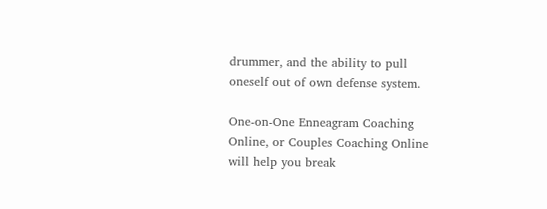drummer, and the ability to pull oneself out of own defense system.

One-on-One Enneagram Coaching Online, or Couples Coaching Online will help you break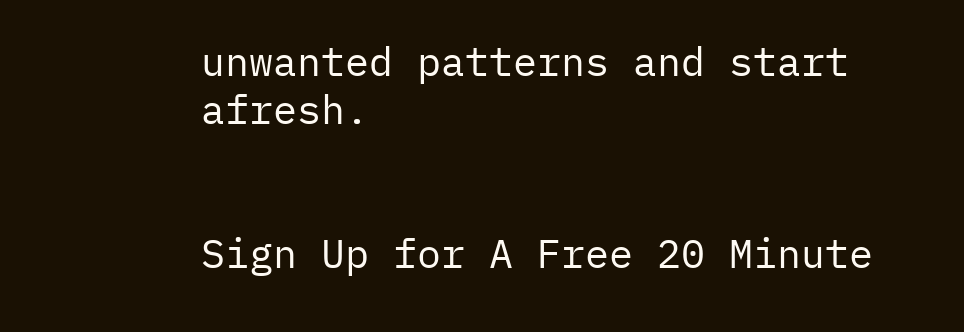unwanted patterns and start afresh.


Sign Up for A Free 20 Minute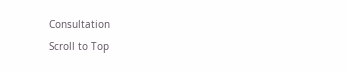Consultation
Scroll to Top